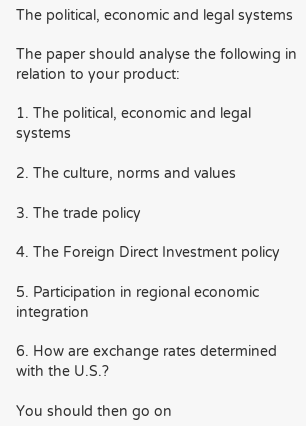The political, economic and legal systems

The paper should analyse the following in relation to your product:

1. The political, economic and legal systems

2. The culture, norms and values

3. The trade policy

4. The Foreign Direct Investment policy

5. Participation in regional economic integration

6. How are exchange rates determined with the U.S.?

You should then go on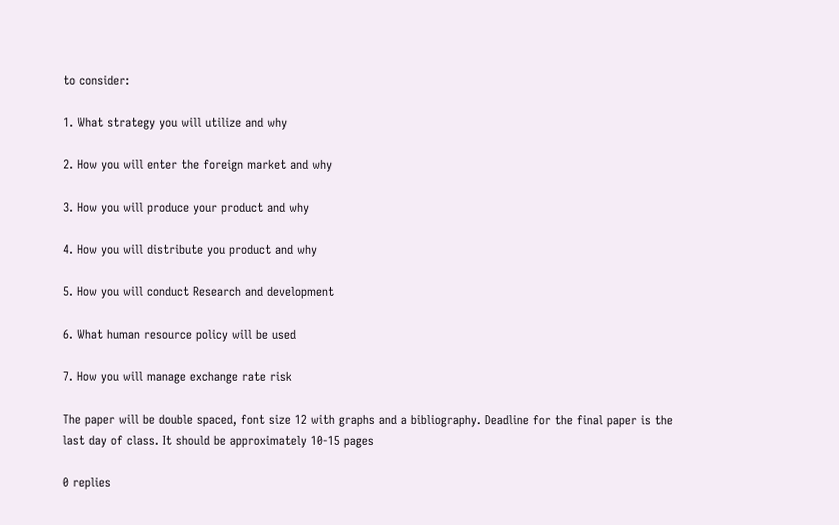to consider:

1. What strategy you will utilize and why

2. How you will enter the foreign market and why

3. How you will produce your product and why

4. How you will distribute you product and why

5. How you will conduct Research and development

6. What human resource policy will be used

7. How you will manage exchange rate risk

The paper will be double spaced, font size 12 with graphs and a bibliography. Deadline for the final paper is the last day of class. It should be approximately 10-15 pages

0 replies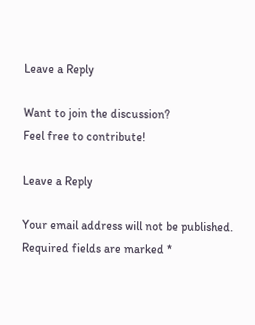Leave a Reply

Want to join the discussion?
Feel free to contribute!

Leave a Reply

Your email address will not be published. Required fields are marked *